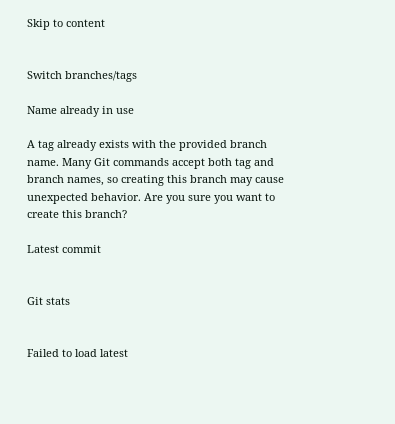Skip to content


Switch branches/tags

Name already in use

A tag already exists with the provided branch name. Many Git commands accept both tag and branch names, so creating this branch may cause unexpected behavior. Are you sure you want to create this branch?

Latest commit


Git stats


Failed to load latest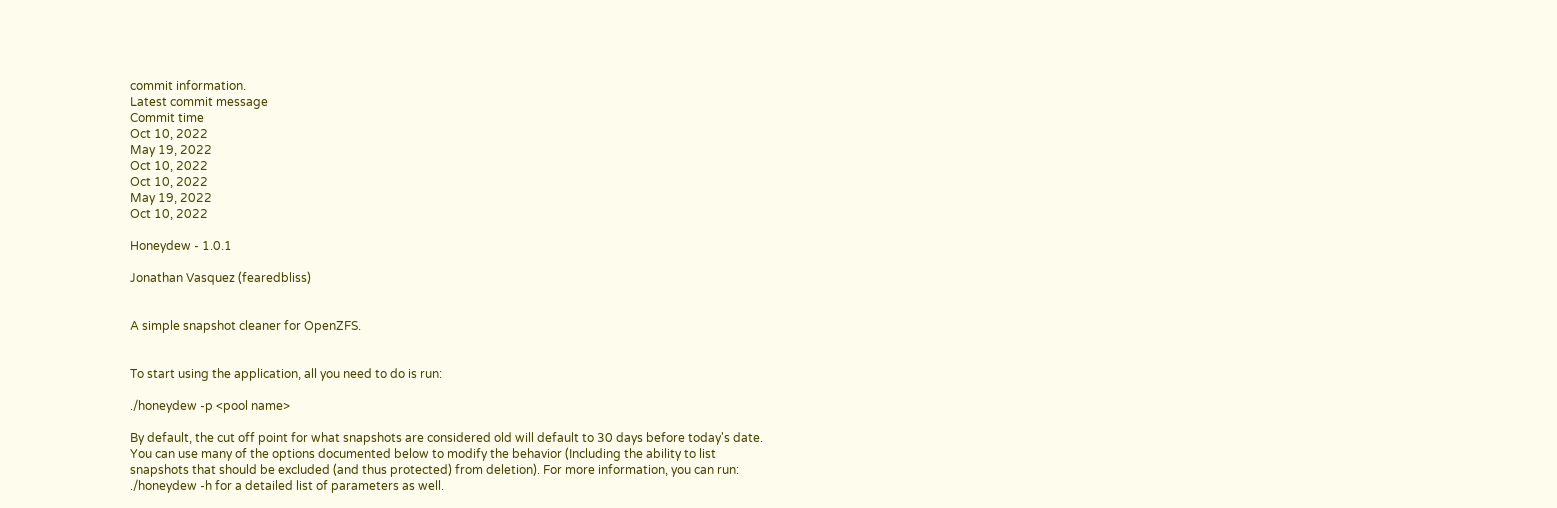commit information.
Latest commit message
Commit time
Oct 10, 2022
May 19, 2022
Oct 10, 2022
Oct 10, 2022
May 19, 2022
Oct 10, 2022

Honeydew - 1.0.1

Jonathan Vasquez (fearedbliss)


A simple snapshot cleaner for OpenZFS.


To start using the application, all you need to do is run:

./honeydew -p <pool name>

By default, the cut off point for what snapshots are considered old will default to 30 days before today's date. You can use many of the options documented below to modify the behavior (Including the ability to list snapshots that should be excluded (and thus protected) from deletion). For more information, you can run: ./honeydew -h for a detailed list of parameters as well.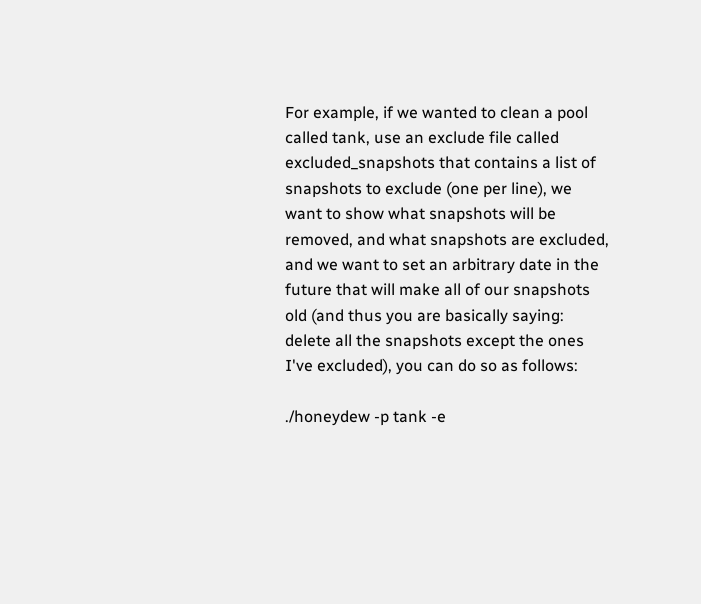For example, if we wanted to clean a pool called tank, use an exclude file called excluded_snapshots that contains a list of snapshots to exclude (one per line), we want to show what snapshots will be removed, and what snapshots are excluded, and we want to set an arbitrary date in the future that will make all of our snapshots old (and thus you are basically saying: delete all the snapshots except the ones I've excluded), you can do so as follows:

./honeydew -p tank -e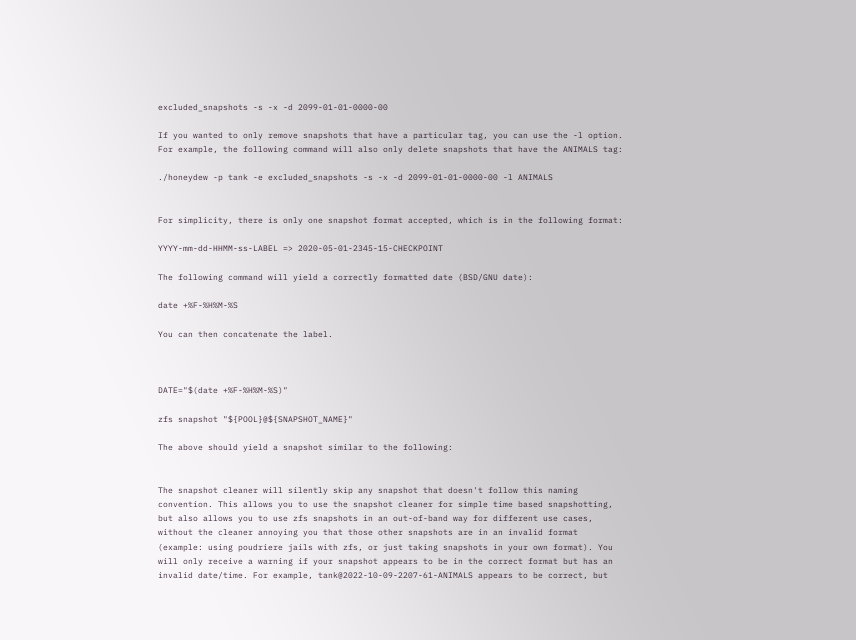excluded_snapshots -s -x -d 2099-01-01-0000-00

If you wanted to only remove snapshots that have a particular tag, you can use the -l option. For example, the following command will also only delete snapshots that have the ANIMALS tag:

./honeydew -p tank -e excluded_snapshots -s -x -d 2099-01-01-0000-00 -l ANIMALS


For simplicity, there is only one snapshot format accepted, which is in the following format:

YYYY-mm-dd-HHMM-ss-LABEL => 2020-05-01-2345-15-CHECKPOINT

The following command will yield a correctly formatted date (BSD/GNU date):

date +%F-%H%M-%S

You can then concatenate the label.



DATE="$(date +%F-%H%M-%S)"

zfs snapshot "${POOL}@${SNAPSHOT_NAME}"

The above should yield a snapshot similar to the following:


The snapshot cleaner will silently skip any snapshot that doesn't follow this naming convention. This allows you to use the snapshot cleaner for simple time based snapshotting, but also allows you to use zfs snapshots in an out-of-band way for different use cases, without the cleaner annoying you that those other snapshots are in an invalid format (example: using poudriere jails with zfs, or just taking snapshots in your own format). You will only receive a warning if your snapshot appears to be in the correct format but has an invalid date/time. For example, tank@2022-10-09-2207-61-ANIMALS appears to be correct, but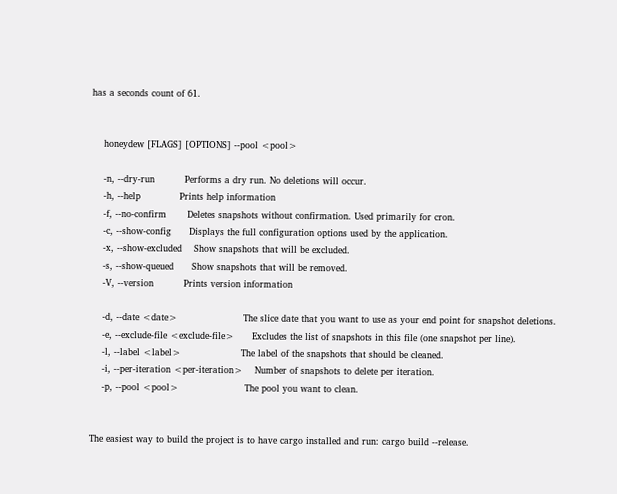has a seconds count of 61.


    honeydew [FLAGS] [OPTIONS] --pool <pool>

    -n, --dry-run          Performs a dry run. No deletions will occur.
    -h, --help             Prints help information
    -f, --no-confirm       Deletes snapshots without confirmation. Used primarily for cron.
    -c, --show-config      Displays the full configuration options used by the application.
    -x, --show-excluded    Show snapshots that will be excluded.
    -s, --show-queued      Show snapshots that will be removed.
    -V, --version          Prints version information

    -d, --date <date>                      The slice date that you want to use as your end point for snapshot deletions.
    -e, --exclude-file <exclude-file>      Excludes the list of snapshots in this file (one snapshot per line).
    -l, --label <label>                    The label of the snapshots that should be cleaned.
    -i, --per-iteration <per-iteration>    Number of snapshots to delete per iteration.
    -p, --pool <pool>                      The pool you want to clean.


The easiest way to build the project is to have cargo installed and run: cargo build --release.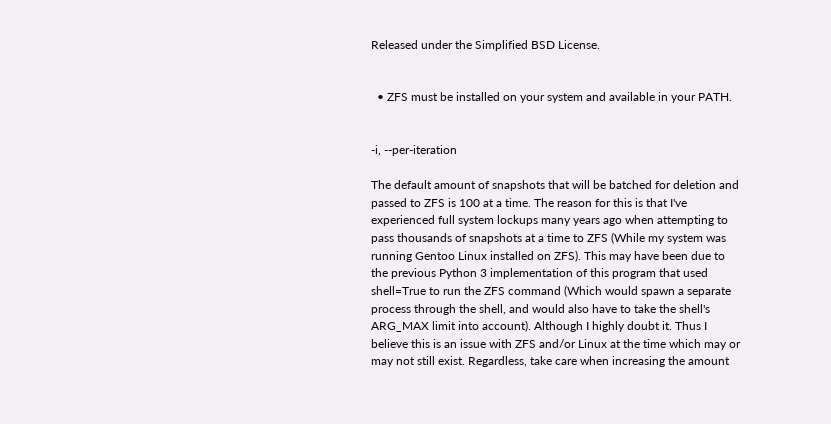Released under the Simplified BSD License.


  • ZFS must be installed on your system and available in your PATH.


-i, --per-iteration

The default amount of snapshots that will be batched for deletion and passed to ZFS is 100 at a time. The reason for this is that I've experienced full system lockups many years ago when attempting to pass thousands of snapshots at a time to ZFS (While my system was running Gentoo Linux installed on ZFS). This may have been due to the previous Python 3 implementation of this program that used shell=True to run the ZFS command (Which would spawn a separate process through the shell, and would also have to take the shell's ARG_MAX limit into account). Although I highly doubt it. Thus I believe this is an issue with ZFS and/or Linux at the time which may or may not still exist. Regardless, take care when increasing the amount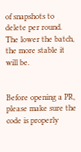of snapshots to delete per round. The lower the batch, the more stable it will be.


Before opening a PR, please make sure the code is properly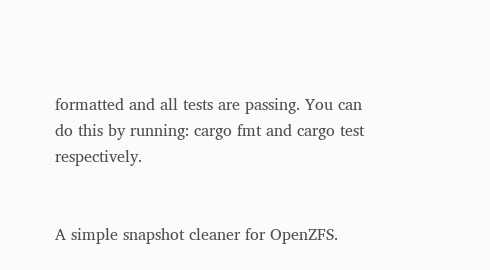formatted and all tests are passing. You can do this by running: cargo fmt and cargo test respectively.


A simple snapshot cleaner for OpenZFS.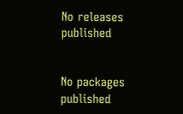No releases published


No packages published